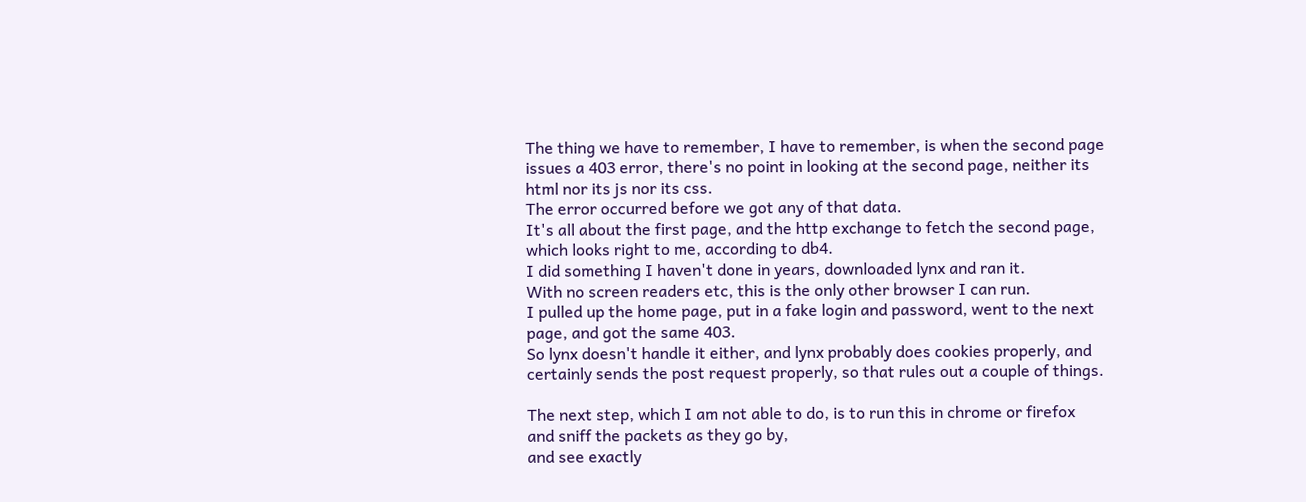The thing we have to remember, I have to remember, is when the second page
issues a 403 error, there's no point in looking at the second page, neither its
html nor its js nor its css.
The error occurred before we got any of that data.
It's all about the first page, and the http exchange to fetch the second page,
which looks right to me, according to db4.
I did something I haven't done in years, downloaded lynx and ran it.
With no screen readers etc, this is the only other browser I can run.
I pulled up the home page, put in a fake login and password, went to the next
page, and got the same 403.
So lynx doesn't handle it either, and lynx probably does cookies properly, and
certainly sends the post request properly, so that rules out a couple of things.

The next step, which I am not able to do, is to run this in chrome or firefox
and sniff the packets as they go by,
and see exactly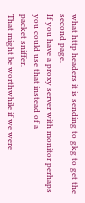what http headers it is sending to gkg to get the second page.
If you have a proxy server with monitor perhaps you could use that instead of a
packet sniffer.
That might be worthwhile if we were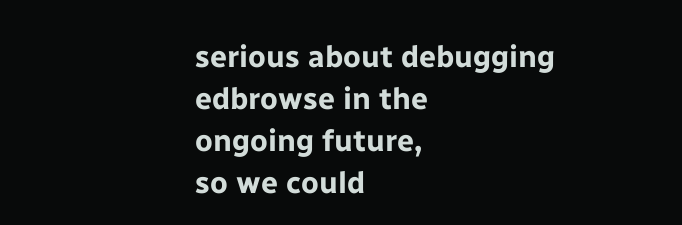serious about debugging edbrowse in the
ongoing future,
so we could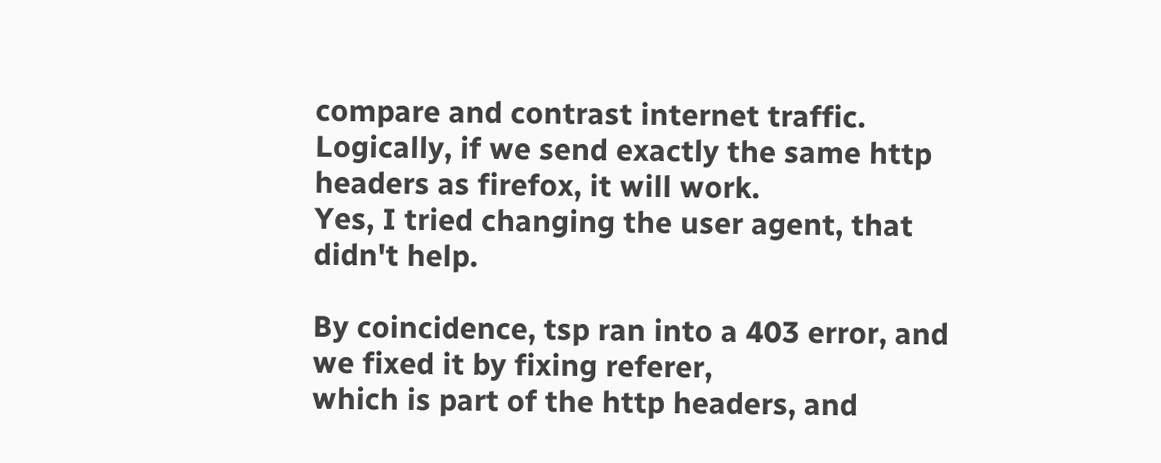compare and contrast internet traffic.
Logically, if we send exactly the same http headers as firefox, it will work.
Yes, I tried changing the user agent, that didn't help.

By coincidence, tsp ran into a 403 error, and we fixed it by fixing referer,
which is part of the http headers, and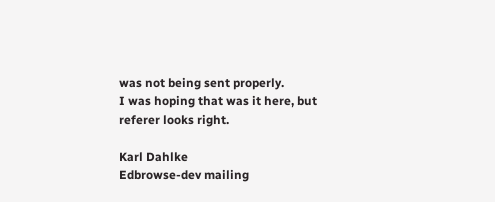was not being sent properly.
I was hoping that was it here, but referer looks right.

Karl Dahlke
Edbrowse-dev mailing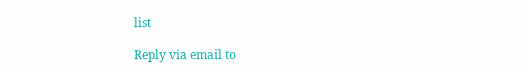list

Reply via email to